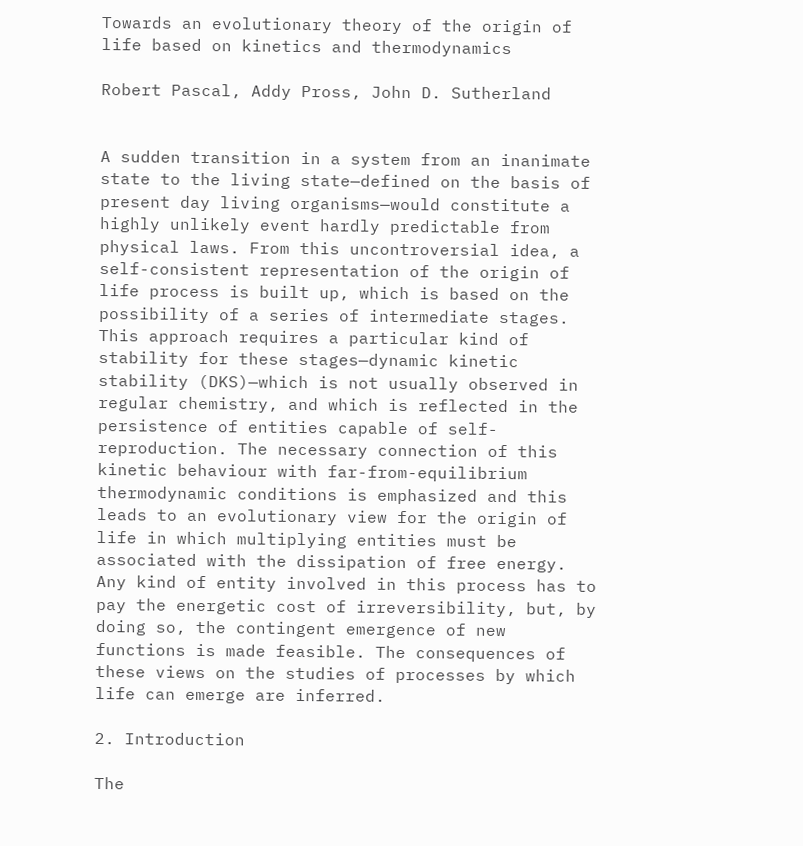Towards an evolutionary theory of the origin of life based on kinetics and thermodynamics

Robert Pascal, Addy Pross, John D. Sutherland


A sudden transition in a system from an inanimate state to the living state—defined on the basis of present day living organisms—would constitute a highly unlikely event hardly predictable from physical laws. From this uncontroversial idea, a self-consistent representation of the origin of life process is built up, which is based on the possibility of a series of intermediate stages. This approach requires a particular kind of stability for these stages—dynamic kinetic stability (DKS)—which is not usually observed in regular chemistry, and which is reflected in the persistence of entities capable of self-reproduction. The necessary connection of this kinetic behaviour with far-from-equilibrium thermodynamic conditions is emphasized and this leads to an evolutionary view for the origin of life in which multiplying entities must be associated with the dissipation of free energy. Any kind of entity involved in this process has to pay the energetic cost of irreversibility, but, by doing so, the contingent emergence of new functions is made feasible. The consequences of these views on the studies of processes by which life can emerge are inferred.

2. Introduction

The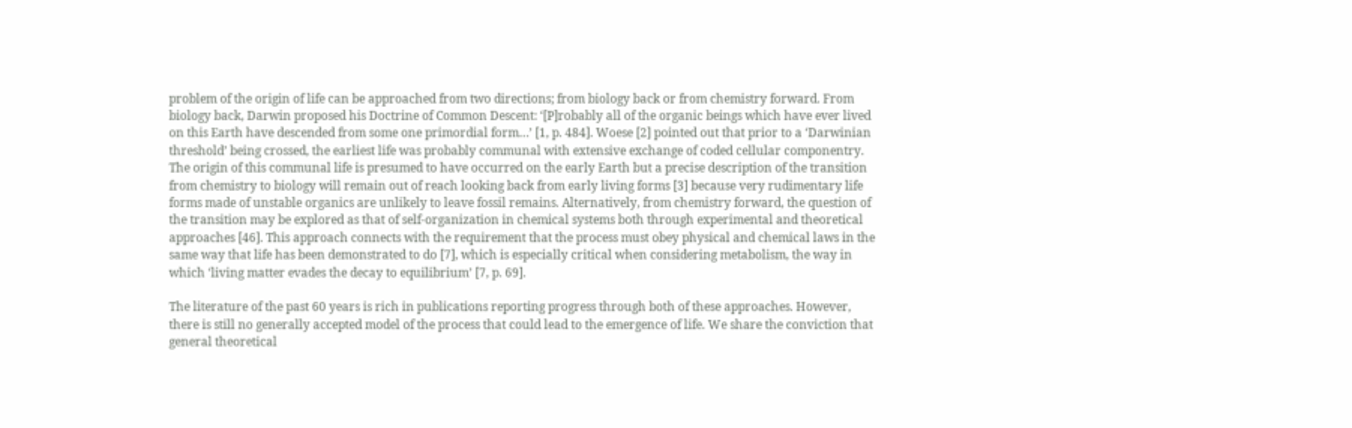problem of the origin of life can be approached from two directions; from biology back or from chemistry forward. From biology back, Darwin proposed his Doctrine of Common Descent: ‘[P]robably all of the organic beings which have ever lived on this Earth have descended from some one primordial form…’ [1, p. 484]. Woese [2] pointed out that prior to a ‘Darwinian threshold’ being crossed, the earliest life was probably communal with extensive exchange of coded cellular componentry. The origin of this communal life is presumed to have occurred on the early Earth but a precise description of the transition from chemistry to biology will remain out of reach looking back from early living forms [3] because very rudimentary life forms made of unstable organics are unlikely to leave fossil remains. Alternatively, from chemistry forward, the question of the transition may be explored as that of self-organization in chemical systems both through experimental and theoretical approaches [46]. This approach connects with the requirement that the process must obey physical and chemical laws in the same way that life has been demonstrated to do [7], which is especially critical when considering metabolism, the way in which ‘living matter evades the decay to equilibrium’ [7, p. 69].

The literature of the past 60 years is rich in publications reporting progress through both of these approaches. However, there is still no generally accepted model of the process that could lead to the emergence of life. We share the conviction that general theoretical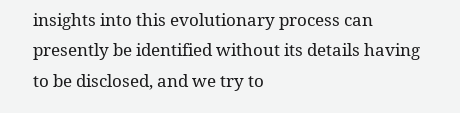insights into this evolutionary process can presently be identified without its details having to be disclosed, and we try to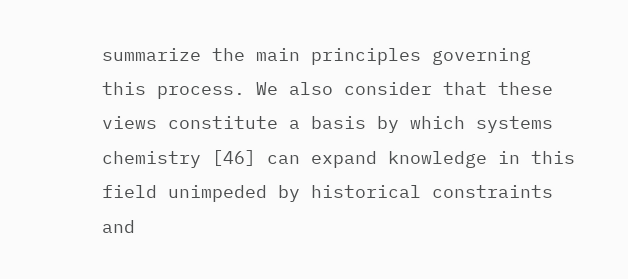summarize the main principles governing this process. We also consider that these views constitute a basis by which systems chemistry [46] can expand knowledge in this field unimpeded by historical constraints and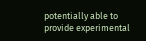potentially able to provide experimental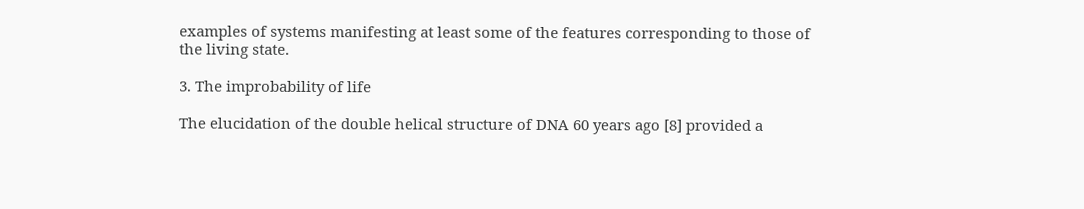examples of systems manifesting at least some of the features corresponding to those of the living state.

3. The improbability of life

The elucidation of the double helical structure of DNA 60 years ago [8] provided a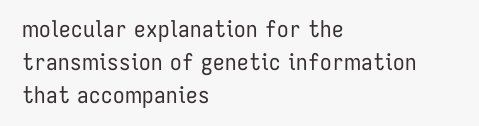molecular explanation for the transmission of genetic information that accompanies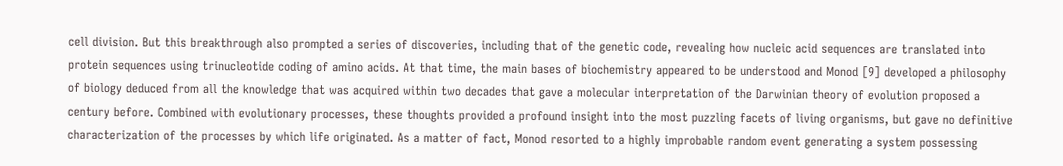cell division. But this breakthrough also prompted a series of discoveries, including that of the genetic code, revealing how nucleic acid sequences are translated into protein sequences using trinucleotide coding of amino acids. At that time, the main bases of biochemistry appeared to be understood and Monod [9] developed a philosophy of biology deduced from all the knowledge that was acquired within two decades that gave a molecular interpretation of the Darwinian theory of evolution proposed a century before. Combined with evolutionary processes, these thoughts provided a profound insight into the most puzzling facets of living organisms, but gave no definitive characterization of the processes by which life originated. As a matter of fact, Monod resorted to a highly improbable random event generating a system possessing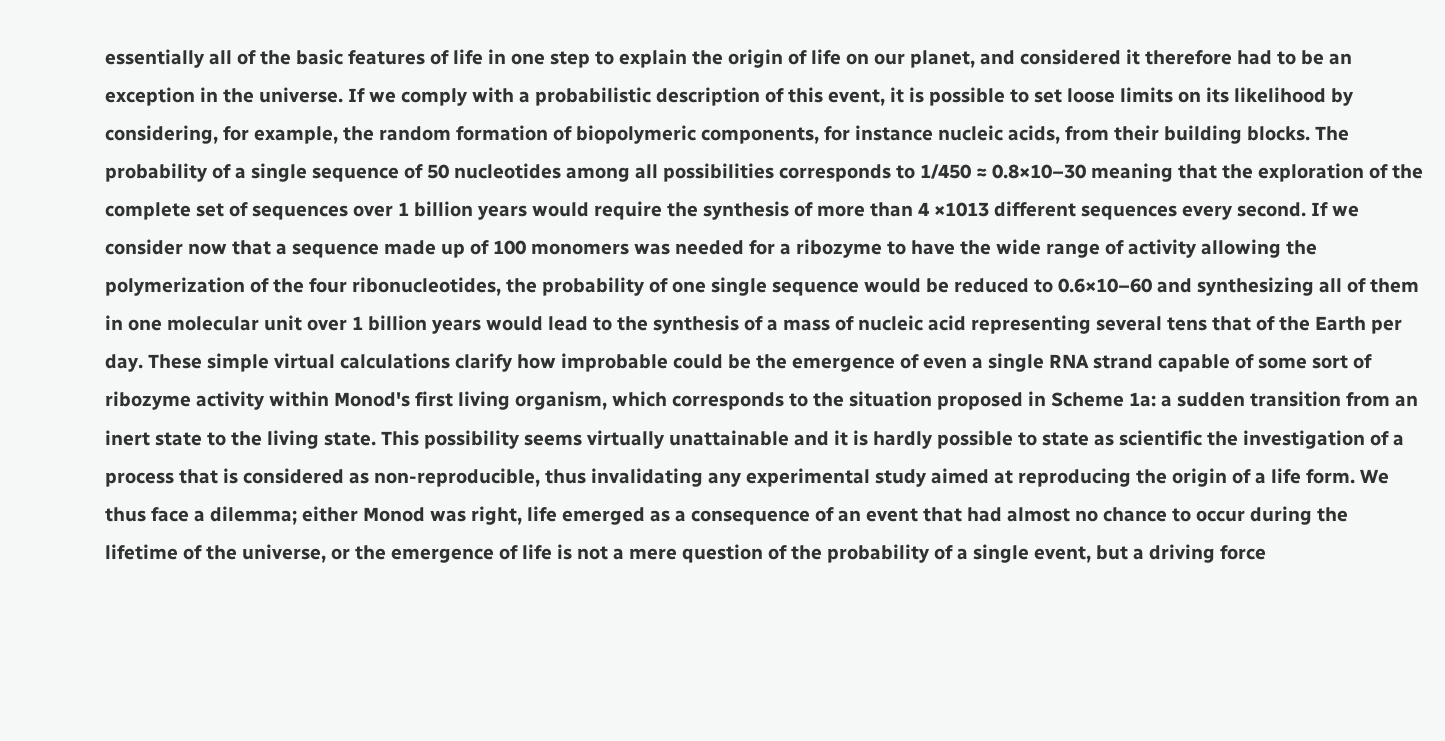essentially all of the basic features of life in one step to explain the origin of life on our planet, and considered it therefore had to be an exception in the universe. If we comply with a probabilistic description of this event, it is possible to set loose limits on its likelihood by considering, for example, the random formation of biopolymeric components, for instance nucleic acids, from their building blocks. The probability of a single sequence of 50 nucleotides among all possibilities corresponds to 1/450 ≈ 0.8×10–30 meaning that the exploration of the complete set of sequences over 1 billion years would require the synthesis of more than 4 ×1013 different sequences every second. If we consider now that a sequence made up of 100 monomers was needed for a ribozyme to have the wide range of activity allowing the polymerization of the four ribonucleotides, the probability of one single sequence would be reduced to 0.6×10–60 and synthesizing all of them in one molecular unit over 1 billion years would lead to the synthesis of a mass of nucleic acid representing several tens that of the Earth per day. These simple virtual calculations clarify how improbable could be the emergence of even a single RNA strand capable of some sort of ribozyme activity within Monod's first living organism, which corresponds to the situation proposed in Scheme 1a: a sudden transition from an inert state to the living state. This possibility seems virtually unattainable and it is hardly possible to state as scientific the investigation of a process that is considered as non-reproducible, thus invalidating any experimental study aimed at reproducing the origin of a life form. We thus face a dilemma; either Monod was right, life emerged as a consequence of an event that had almost no chance to occur during the lifetime of the universe, or the emergence of life is not a mere question of the probability of a single event, but a driving force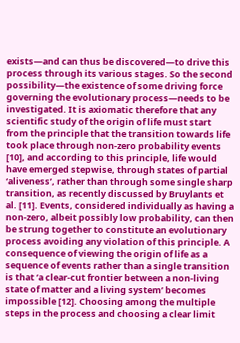exists—and can thus be discovered—to drive this process through its various stages. So the second possibility—the existence of some driving force governing the evolutionary process—needs to be investigated. It is axiomatic therefore that any scientific study of the origin of life must start from the principle that the transition towards life took place through non-zero probability events [10], and according to this principle, life would have emerged stepwise, through states of partial ‘aliveness’, rather than through some single sharp transition, as recently discussed by Bruylants et al. [11]. Events, considered individually as having a non-zero, albeit possibly low probability, can then be strung together to constitute an evolutionary process avoiding any violation of this principle. A consequence of viewing the origin of life as a sequence of events rather than a single transition is that ‘a clear-cut frontier between a non-living state of matter and a living system’ becomes impossible [12]. Choosing among the multiple steps in the process and choosing a clear limit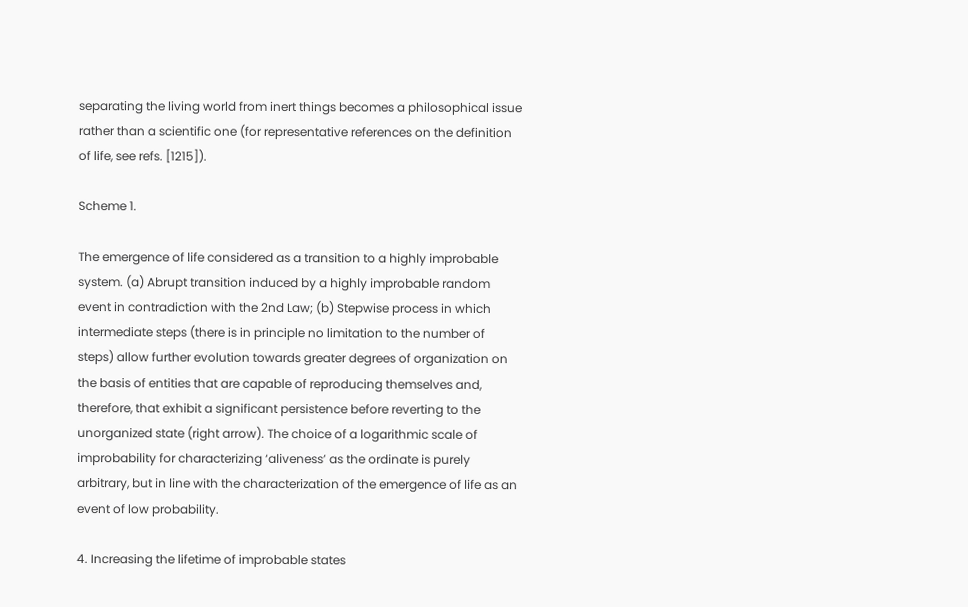separating the living world from inert things becomes a philosophical issue rather than a scientific one (for representative references on the definition of life, see refs. [1215]).

Scheme 1.

The emergence of life considered as a transition to a highly improbable system. (a) Abrupt transition induced by a highly improbable random event in contradiction with the 2nd Law; (b) Stepwise process in which intermediate steps (there is in principle no limitation to the number of steps) allow further evolution towards greater degrees of organization on the basis of entities that are capable of reproducing themselves and, therefore, that exhibit a significant persistence before reverting to the unorganized state (right arrow). The choice of a logarithmic scale of improbability for characterizing ‘aliveness’ as the ordinate is purely arbitrary, but in line with the characterization of the emergence of life as an event of low probability.

4. Increasing the lifetime of improbable states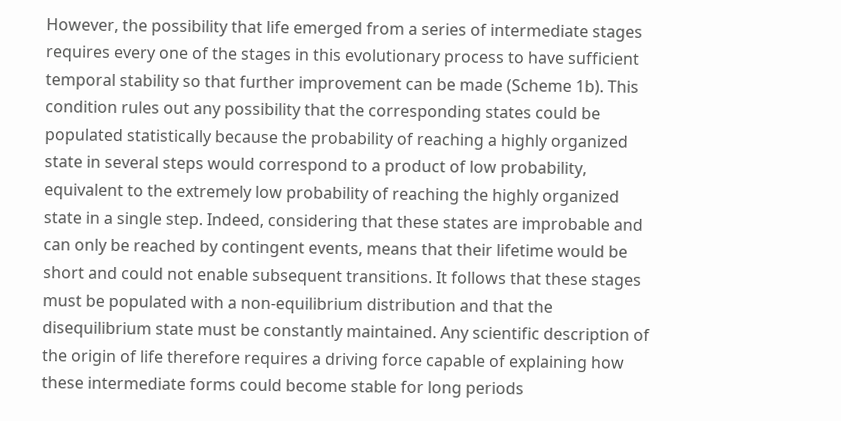However, the possibility that life emerged from a series of intermediate stages requires every one of the stages in this evolutionary process to have sufficient temporal stability so that further improvement can be made (Scheme 1b). This condition rules out any possibility that the corresponding states could be populated statistically because the probability of reaching a highly organized state in several steps would correspond to a product of low probability, equivalent to the extremely low probability of reaching the highly organized state in a single step. Indeed, considering that these states are improbable and can only be reached by contingent events, means that their lifetime would be short and could not enable subsequent transitions. It follows that these stages must be populated with a non-equilibrium distribution and that the disequilibrium state must be constantly maintained. Any scientific description of the origin of life therefore requires a driving force capable of explaining how these intermediate forms could become stable for long periods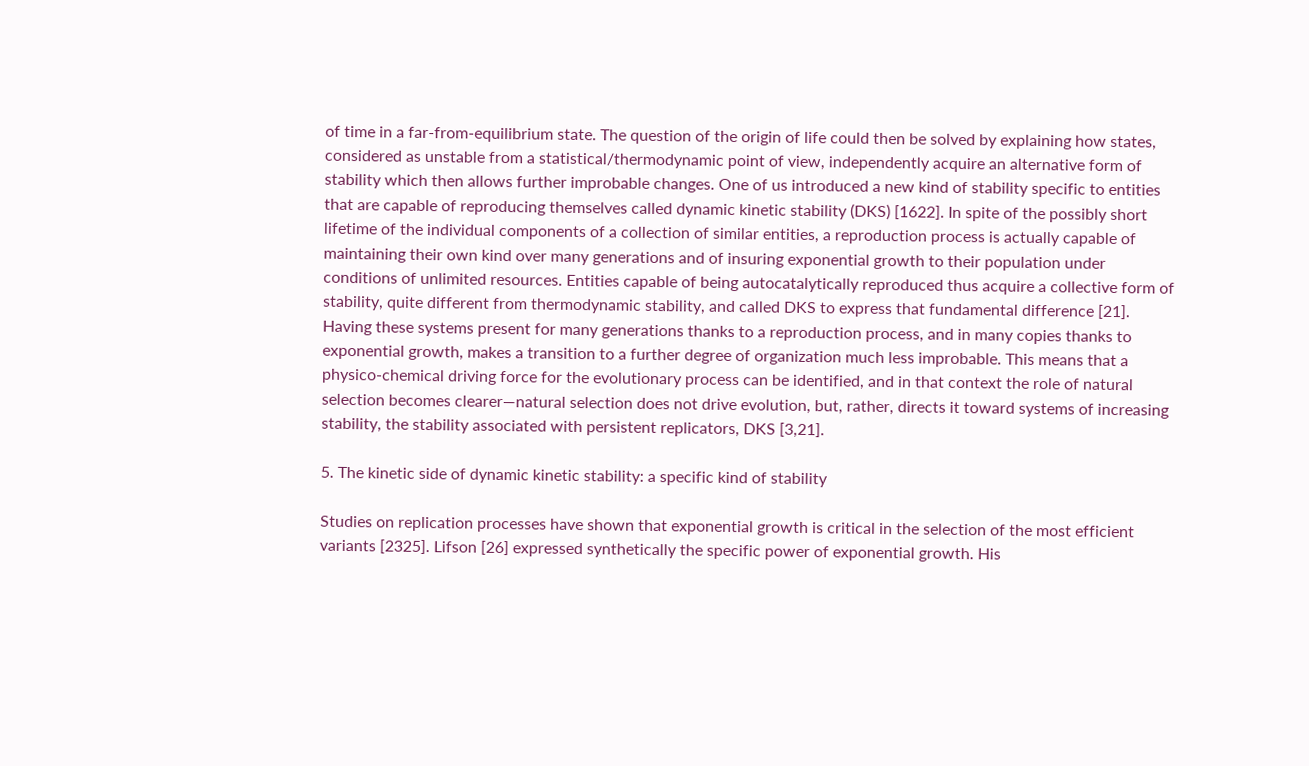of time in a far-from-equilibrium state. The question of the origin of life could then be solved by explaining how states, considered as unstable from a statistical/thermodynamic point of view, independently acquire an alternative form of stability which then allows further improbable changes. One of us introduced a new kind of stability specific to entities that are capable of reproducing themselves called dynamic kinetic stability (DKS) [1622]. In spite of the possibly short lifetime of the individual components of a collection of similar entities, a reproduction process is actually capable of maintaining their own kind over many generations and of insuring exponential growth to their population under conditions of unlimited resources. Entities capable of being autocatalytically reproduced thus acquire a collective form of stability, quite different from thermodynamic stability, and called DKS to express that fundamental difference [21]. Having these systems present for many generations thanks to a reproduction process, and in many copies thanks to exponential growth, makes a transition to a further degree of organization much less improbable. This means that a physico-chemical driving force for the evolutionary process can be identified, and in that context the role of natural selection becomes clearer—natural selection does not drive evolution, but, rather, directs it toward systems of increasing stability, the stability associated with persistent replicators, DKS [3,21].

5. The kinetic side of dynamic kinetic stability: a specific kind of stability

Studies on replication processes have shown that exponential growth is critical in the selection of the most efficient variants [2325]. Lifson [26] expressed synthetically the specific power of exponential growth. His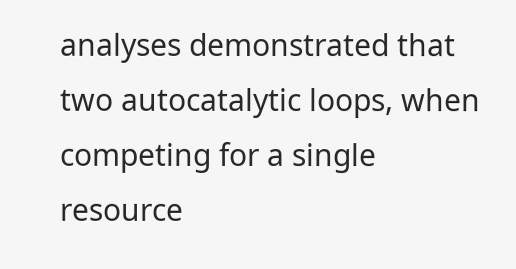analyses demonstrated that two autocatalytic loops, when competing for a single resource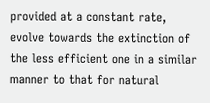provided at a constant rate, evolve towards the extinction of the less efficient one in a similar manner to that for natural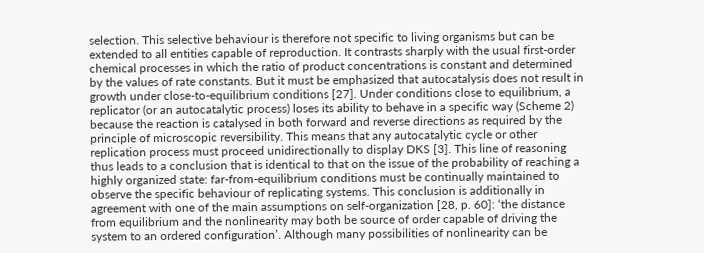selection. This selective behaviour is therefore not specific to living organisms but can be extended to all entities capable of reproduction. It contrasts sharply with the usual first-order chemical processes in which the ratio of product concentrations is constant and determined by the values of rate constants. But it must be emphasized that autocatalysis does not result in growth under close-to-equilibrium conditions [27]. Under conditions close to equilibrium, a replicator (or an autocatalytic process) loses its ability to behave in a specific way (Scheme 2) because the reaction is catalysed in both forward and reverse directions as required by the principle of microscopic reversibility. This means that any autocatalytic cycle or other replication process must proceed unidirectionally to display DKS [3]. This line of reasoning thus leads to a conclusion that is identical to that on the issue of the probability of reaching a highly organized state: far-from-equilibrium conditions must be continually maintained to observe the specific behaviour of replicating systems. This conclusion is additionally in agreement with one of the main assumptions on self-organization [28, p. 60]: ‘the distance from equilibrium and the nonlinearity may both be source of order capable of driving the system to an ordered configuration’. Although many possibilities of nonlinearity can be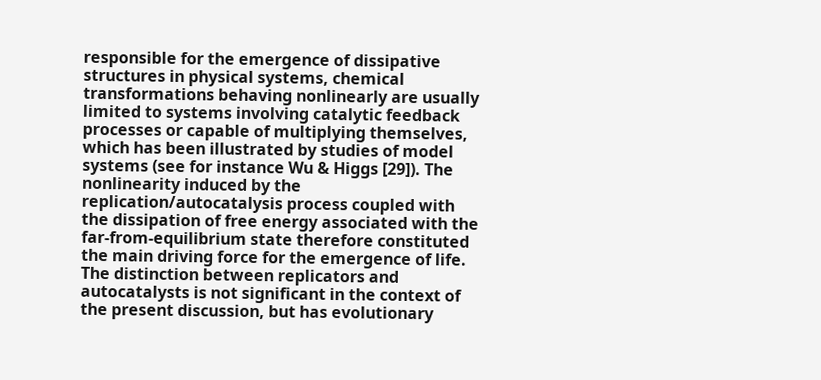responsible for the emergence of dissipative structures in physical systems, chemical transformations behaving nonlinearly are usually limited to systems involving catalytic feedback processes or capable of multiplying themselves, which has been illustrated by studies of model systems (see for instance Wu & Higgs [29]). The nonlinearity induced by the replication/autocatalysis process coupled with the dissipation of free energy associated with the far-from-equilibrium state therefore constituted the main driving force for the emergence of life. The distinction between replicators and autocatalysts is not significant in the context of the present discussion, but has evolutionary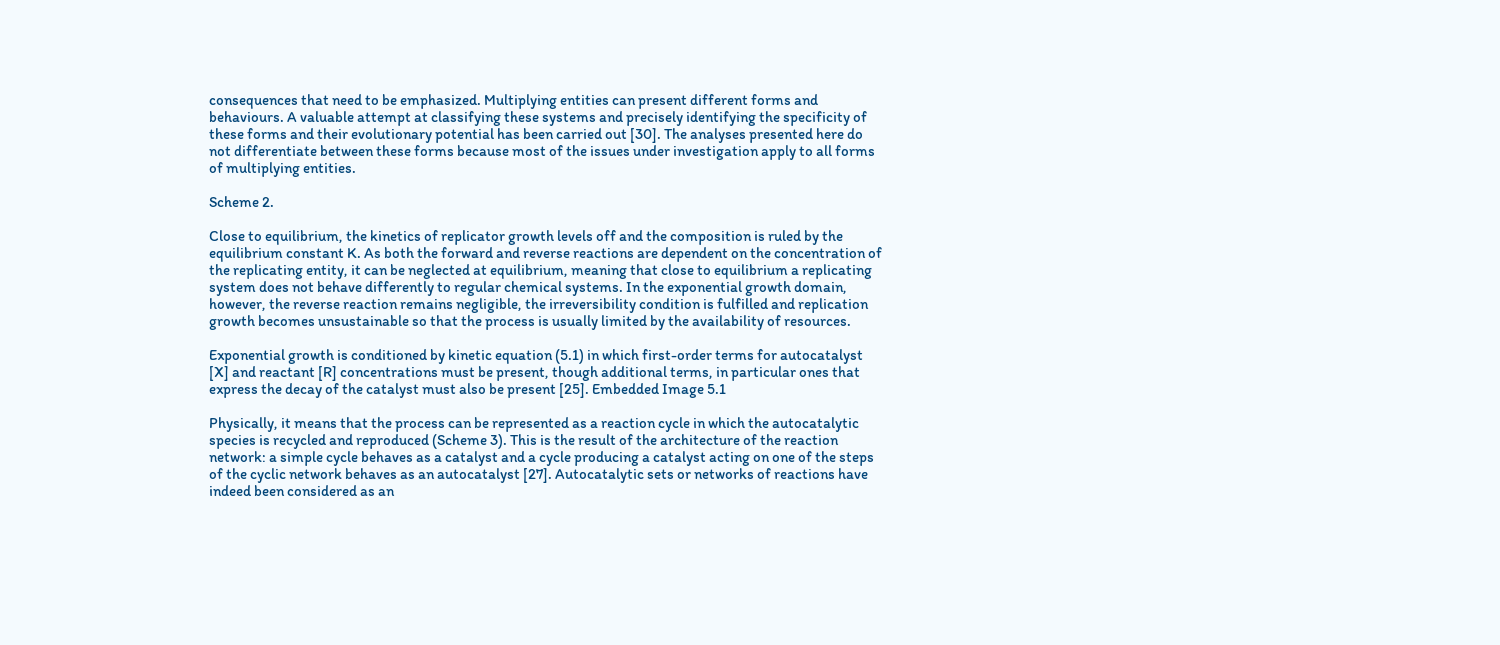consequences that need to be emphasized. Multiplying entities can present different forms and behaviours. A valuable attempt at classifying these systems and precisely identifying the specificity of these forms and their evolutionary potential has been carried out [30]. The analyses presented here do not differentiate between these forms because most of the issues under investigation apply to all forms of multiplying entities.

Scheme 2.

Close to equilibrium, the kinetics of replicator growth levels off and the composition is ruled by the equilibrium constant K. As both the forward and reverse reactions are dependent on the concentration of the replicating entity, it can be neglected at equilibrium, meaning that close to equilibrium a replicating system does not behave differently to regular chemical systems. In the exponential growth domain, however, the reverse reaction remains negligible, the irreversibility condition is fulfilled and replication growth becomes unsustainable so that the process is usually limited by the availability of resources.

Exponential growth is conditioned by kinetic equation (5.1) in which first-order terms for autocatalyst [X] and reactant [R] concentrations must be present, though additional terms, in particular ones that express the decay of the catalyst must also be present [25]. Embedded Image 5.1

Physically, it means that the process can be represented as a reaction cycle in which the autocatalytic species is recycled and reproduced (Scheme 3). This is the result of the architecture of the reaction network: a simple cycle behaves as a catalyst and a cycle producing a catalyst acting on one of the steps of the cyclic network behaves as an autocatalyst [27]. Autocatalytic sets or networks of reactions have indeed been considered as an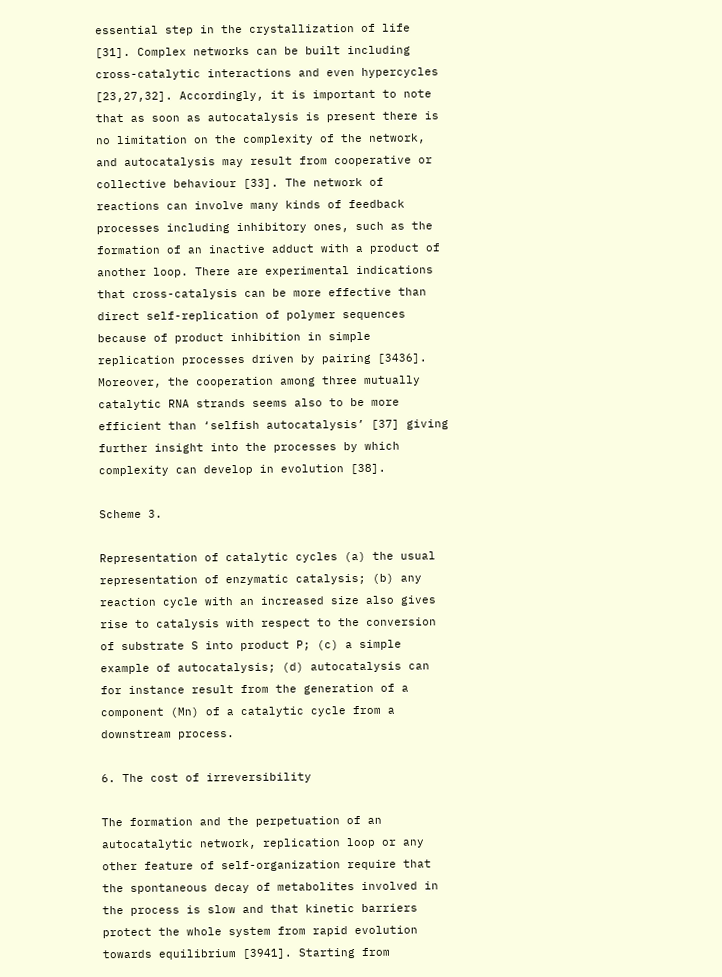essential step in the crystallization of life [31]. Complex networks can be built including cross-catalytic interactions and even hypercycles [23,27,32]. Accordingly, it is important to note that as soon as autocatalysis is present there is no limitation on the complexity of the network, and autocatalysis may result from cooperative or collective behaviour [33]. The network of reactions can involve many kinds of feedback processes including inhibitory ones, such as the formation of an inactive adduct with a product of another loop. There are experimental indications that cross-catalysis can be more effective than direct self-replication of polymer sequences because of product inhibition in simple replication processes driven by pairing [3436]. Moreover, the cooperation among three mutually catalytic RNA strands seems also to be more efficient than ‘selfish autocatalysis’ [37] giving further insight into the processes by which complexity can develop in evolution [38].

Scheme 3.

Representation of catalytic cycles (a) the usual representation of enzymatic catalysis; (b) any reaction cycle with an increased size also gives rise to catalysis with respect to the conversion of substrate S into product P; (c) a simple example of autocatalysis; (d) autocatalysis can for instance result from the generation of a component (Mn) of a catalytic cycle from a downstream process.

6. The cost of irreversibility

The formation and the perpetuation of an autocatalytic network, replication loop or any other feature of self-organization require that the spontaneous decay of metabolites involved in the process is slow and that kinetic barriers protect the whole system from rapid evolution towards equilibrium [3941]. Starting from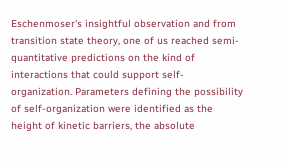Eschenmoser's insightful observation and from transition state theory, one of us reached semi-quantitative predictions on the kind of interactions that could support self-organization. Parameters defining the possibility of self-organization were identified as the height of kinetic barriers, the absolute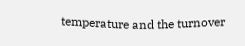temperature and the turnover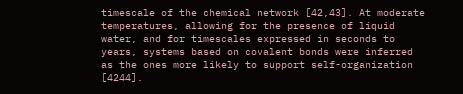timescale of the chemical network [42,43]. At moderate temperatures, allowing for the presence of liquid water, and for timescales expressed in seconds to years, systems based on covalent bonds were inferred as the ones more likely to support self-organization [4244].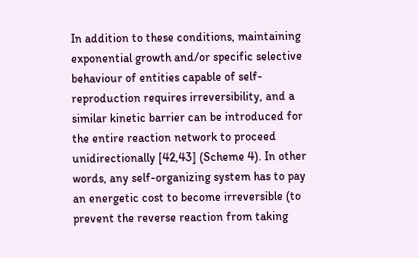In addition to these conditions, maintaining exponential growth and/or specific selective behaviour of entities capable of self-reproduction requires irreversibility, and a similar kinetic barrier can be introduced for the entire reaction network to proceed unidirectionally [42,43] (Scheme 4). In other words, any self-organizing system has to pay an energetic cost to become irreversible (to prevent the reverse reaction from taking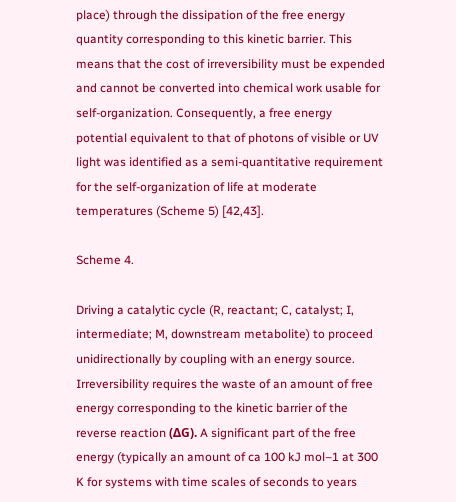place) through the dissipation of the free energy quantity corresponding to this kinetic barrier. This means that the cost of irreversibility must be expended and cannot be converted into chemical work usable for self-organization. Consequently, a free energy potential equivalent to that of photons of visible or UV light was identified as a semi-quantitative requirement for the self-organization of life at moderate temperatures (Scheme 5) [42,43].

Scheme 4.

Driving a catalytic cycle (R, reactant; C, catalyst; I, intermediate; M, downstream metabolite) to proceed unidirectionally by coupling with an energy source. Irreversibility requires the waste of an amount of free energy corresponding to the kinetic barrier of the reverse reaction (ΔG). A significant part of the free energy (typically an amount of ca 100 kJ mol–1 at 300 K for systems with time scales of seconds to years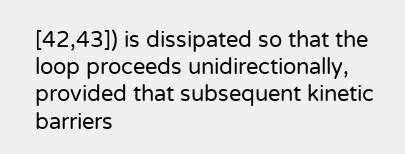[42,43]) is dissipated so that the loop proceeds unidirectionally, provided that subsequent kinetic barriers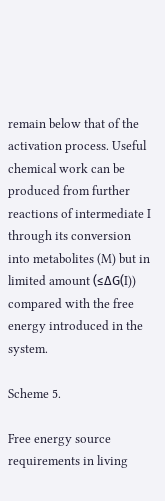remain below that of the activation process. Useful chemical work can be produced from further reactions of intermediate I through its conversion into metabolites (M) but in limited amount (≤ΔG(I)) compared with the free energy introduced in the system.

Scheme 5.

Free energy source requirements in living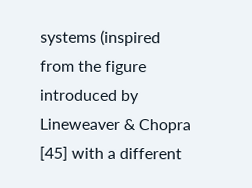systems (inspired from the figure introduced by Lineweaver & Chopra [45] with a different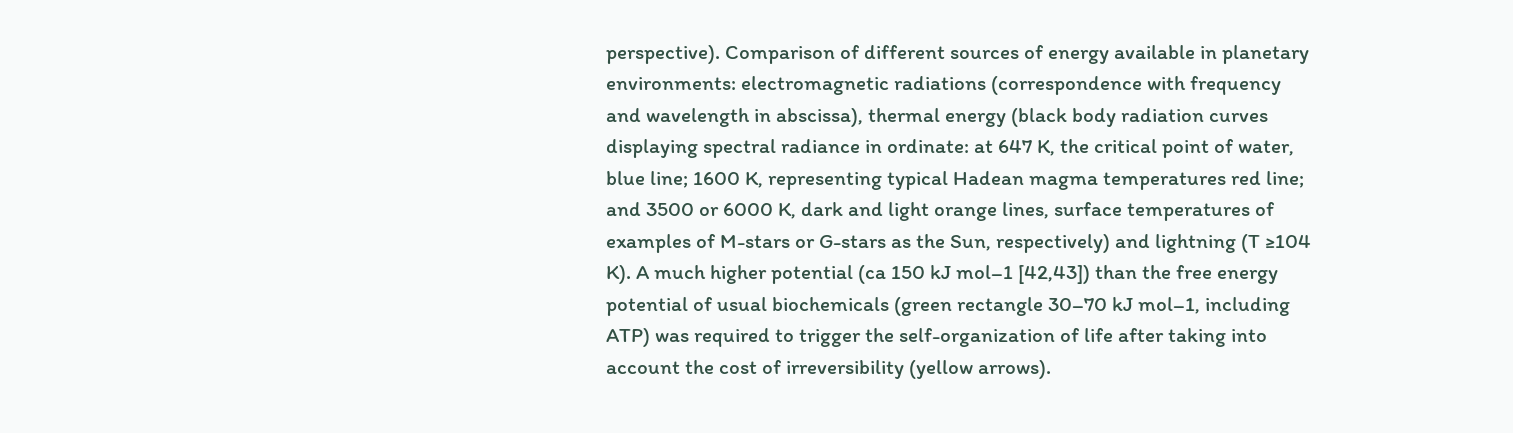perspective). Comparison of different sources of energy available in planetary environments: electromagnetic radiations (correspondence with frequency and wavelength in abscissa), thermal energy (black body radiation curves displaying spectral radiance in ordinate: at 647 K, the critical point of water, blue line; 1600 K, representing typical Hadean magma temperatures red line; and 3500 or 6000 K, dark and light orange lines, surface temperatures of examples of M-stars or G-stars as the Sun, respectively) and lightning (T ≥104 K). A much higher potential (ca 150 kJ mol–1 [42,43]) than the free energy potential of usual biochemicals (green rectangle 30–70 kJ mol–1, including ATP) was required to trigger the self-organization of life after taking into account the cost of irreversibility (yellow arrows).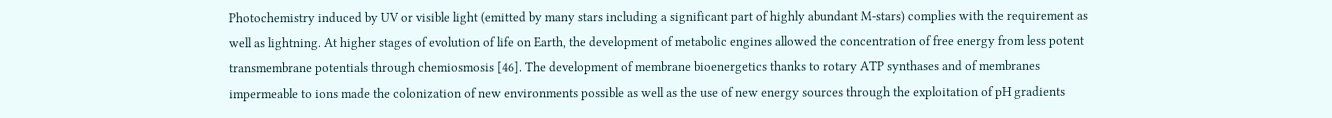Photochemistry induced by UV or visible light (emitted by many stars including a significant part of highly abundant M-stars) complies with the requirement as well as lightning. At higher stages of evolution of life on Earth, the development of metabolic engines allowed the concentration of free energy from less potent transmembrane potentials through chemiosmosis [46]. The development of membrane bioenergetics thanks to rotary ATP synthases and of membranes impermeable to ions made the colonization of new environments possible as well as the use of new energy sources through the exploitation of pH gradients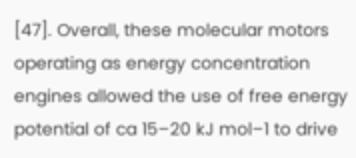[47]. Overall, these molecular motors operating as energy concentration engines allowed the use of free energy potential of ca 15–20 kJ mol–1 to drive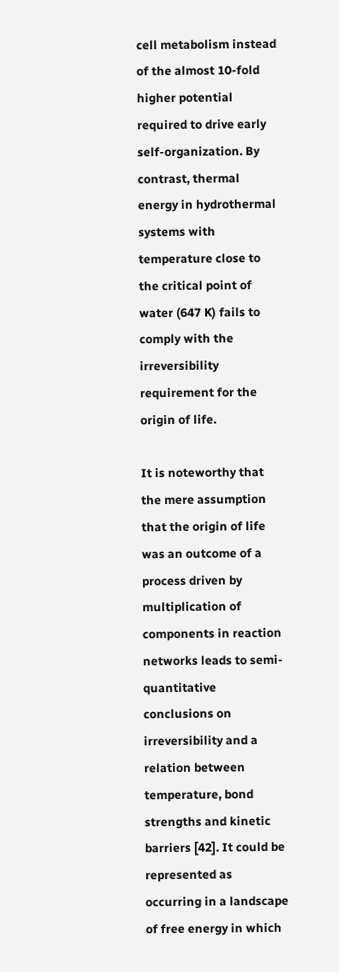cell metabolism instead of the almost 10-fold higher potential required to drive early self-organization. By contrast, thermal energy in hydrothermal systems with temperature close to the critical point of water (647 K) fails to comply with the irreversibility requirement for the origin of life.

It is noteworthy that the mere assumption that the origin of life was an outcome of a process driven by multiplication of components in reaction networks leads to semi-quantitative conclusions on irreversibility and a relation between temperature, bond strengths and kinetic barriers [42]. It could be represented as occurring in a landscape of free energy in which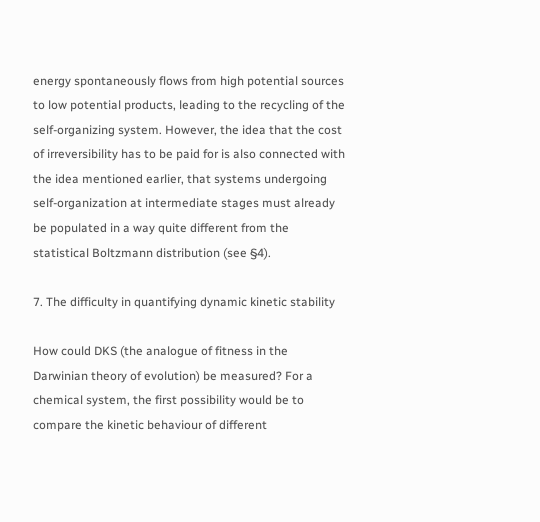energy spontaneously flows from high potential sources to low potential products, leading to the recycling of the self-organizing system. However, the idea that the cost of irreversibility has to be paid for is also connected with the idea mentioned earlier, that systems undergoing self-organization at intermediate stages must already be populated in a way quite different from the statistical Boltzmann distribution (see §4).

7. The difficulty in quantifying dynamic kinetic stability

How could DKS (the analogue of fitness in the Darwinian theory of evolution) be measured? For a chemical system, the first possibility would be to compare the kinetic behaviour of different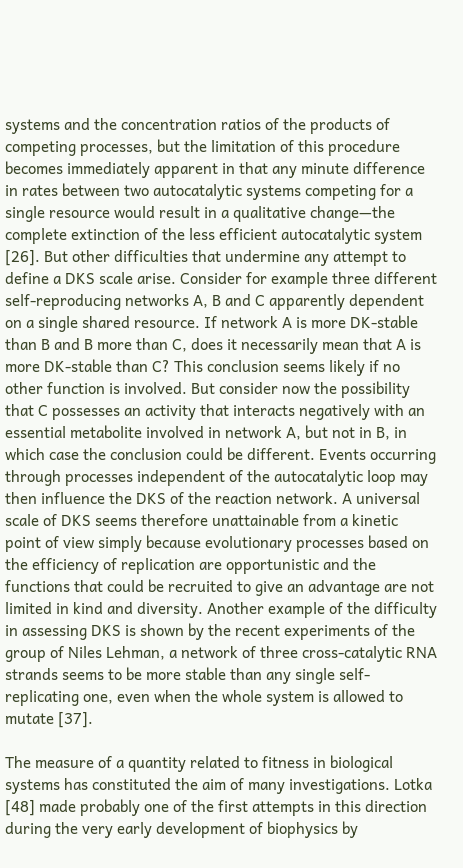systems and the concentration ratios of the products of competing processes, but the limitation of this procedure becomes immediately apparent in that any minute difference in rates between two autocatalytic systems competing for a single resource would result in a qualitative change—the complete extinction of the less efficient autocatalytic system [26]. But other difficulties that undermine any attempt to define a DKS scale arise. Consider for example three different self-reproducing networks A, B and C apparently dependent on a single shared resource. If network A is more DK-stable than B and B more than C, does it necessarily mean that A is more DK-stable than C? This conclusion seems likely if no other function is involved. But consider now the possibility that C possesses an activity that interacts negatively with an essential metabolite involved in network A, but not in B, in which case the conclusion could be different. Events occurring through processes independent of the autocatalytic loop may then influence the DKS of the reaction network. A universal scale of DKS seems therefore unattainable from a kinetic point of view simply because evolutionary processes based on the efficiency of replication are opportunistic and the functions that could be recruited to give an advantage are not limited in kind and diversity. Another example of the difficulty in assessing DKS is shown by the recent experiments of the group of Niles Lehman, a network of three cross-catalytic RNA strands seems to be more stable than any single self-replicating one, even when the whole system is allowed to mutate [37].

The measure of a quantity related to fitness in biological systems has constituted the aim of many investigations. Lotka [48] made probably one of the first attempts in this direction during the very early development of biophysics by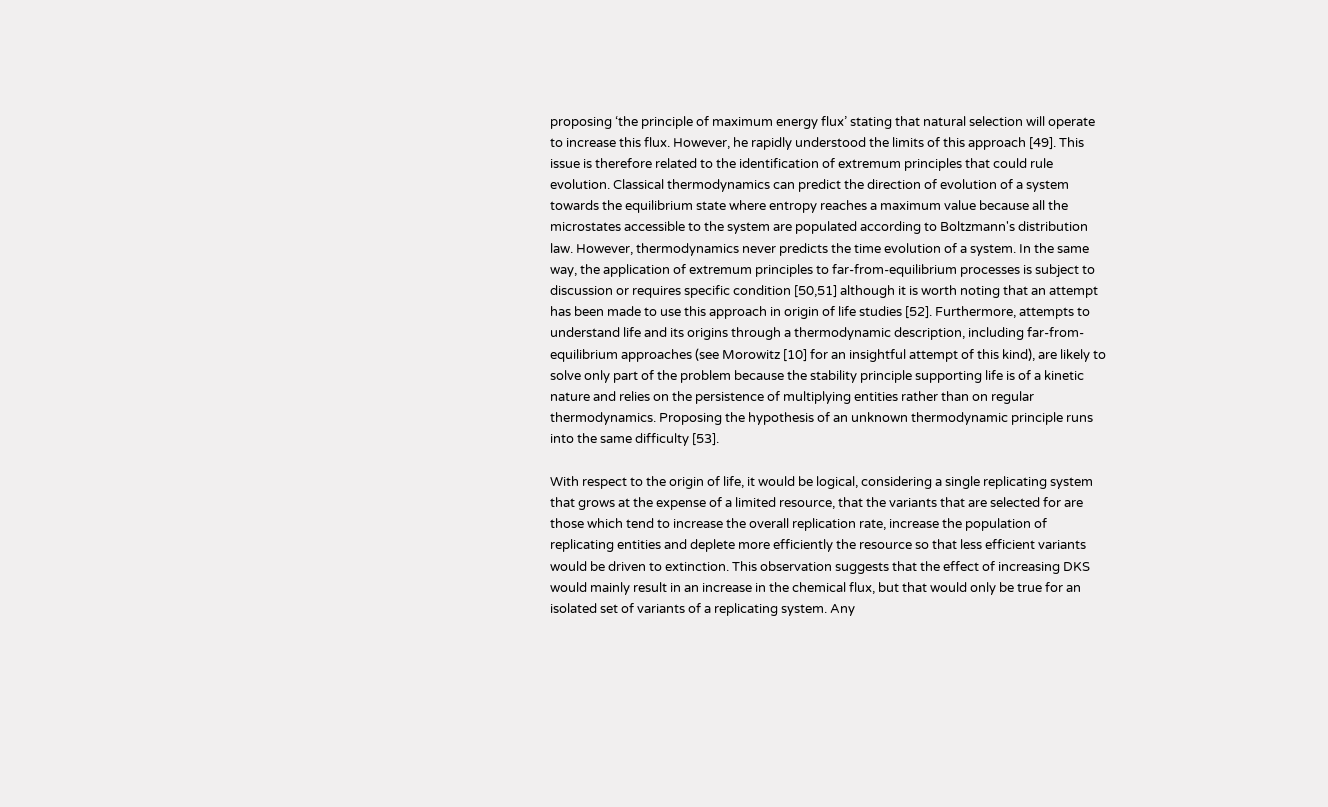proposing ‘the principle of maximum energy flux’ stating that natural selection will operate to increase this flux. However, he rapidly understood the limits of this approach [49]. This issue is therefore related to the identification of extremum principles that could rule evolution. Classical thermodynamics can predict the direction of evolution of a system towards the equilibrium state where entropy reaches a maximum value because all the microstates accessible to the system are populated according to Boltzmann's distribution law. However, thermodynamics never predicts the time evolution of a system. In the same way, the application of extremum principles to far-from-equilibrium processes is subject to discussion or requires specific condition [50,51] although it is worth noting that an attempt has been made to use this approach in origin of life studies [52]. Furthermore, attempts to understand life and its origins through a thermodynamic description, including far-from-equilibrium approaches (see Morowitz [10] for an insightful attempt of this kind), are likely to solve only part of the problem because the stability principle supporting life is of a kinetic nature and relies on the persistence of multiplying entities rather than on regular thermodynamics. Proposing the hypothesis of an unknown thermodynamic principle runs into the same difficulty [53].

With respect to the origin of life, it would be logical, considering a single replicating system that grows at the expense of a limited resource, that the variants that are selected for are those which tend to increase the overall replication rate, increase the population of replicating entities and deplete more efficiently the resource so that less efficient variants would be driven to extinction. This observation suggests that the effect of increasing DKS would mainly result in an increase in the chemical flux, but that would only be true for an isolated set of variants of a replicating system. Any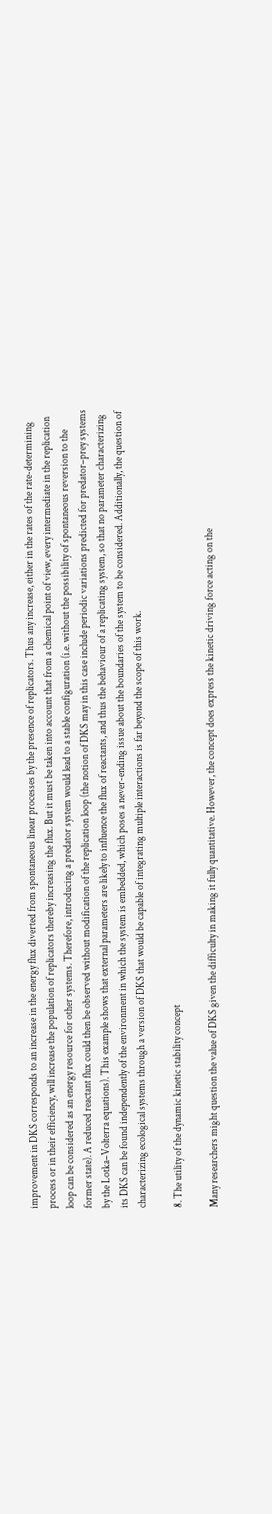improvement in DKS corresponds to an increase in the energy flux diverted from spontaneous linear processes by the presence of replicators. Thus any increase, either in the rates of the rate-determining process or in their efficiency, will increase the population of replicators thereby increasing the flux. But it must be taken into account that from a chemical point of view, every intermediate in the replication loop can be considered as an energy resource for other systems. Therefore, introducing a predator system would lead to a stable configuration (i.e. without the possibility of spontaneous reversion to the former state). A reduced reactant flux could then be observed without modification of the replication loop (the notion of DKS may in this case include periodic variations predicted for predator–prey systems by the Lotka–Volterra equations). This example shows that external parameters are likely to influence the flux of reactants, and thus the behaviour of a replicating system, so that no parameter characterizing its DKS can be found independently of the environment in which the system is embedded, which poses a never-ending issue about the boundaries of the system to be considered. Additionally, the question of characterizing ecological systems through a version of DKS that would be capable of integrating multiple interactions is far beyond the scope of this work.

8. The utility of the dynamic kinetic stability concept

Many researchers might question the value of DKS given the difficulty in making it fully quantitative. However, the concept does express the kinetic driving force acting on the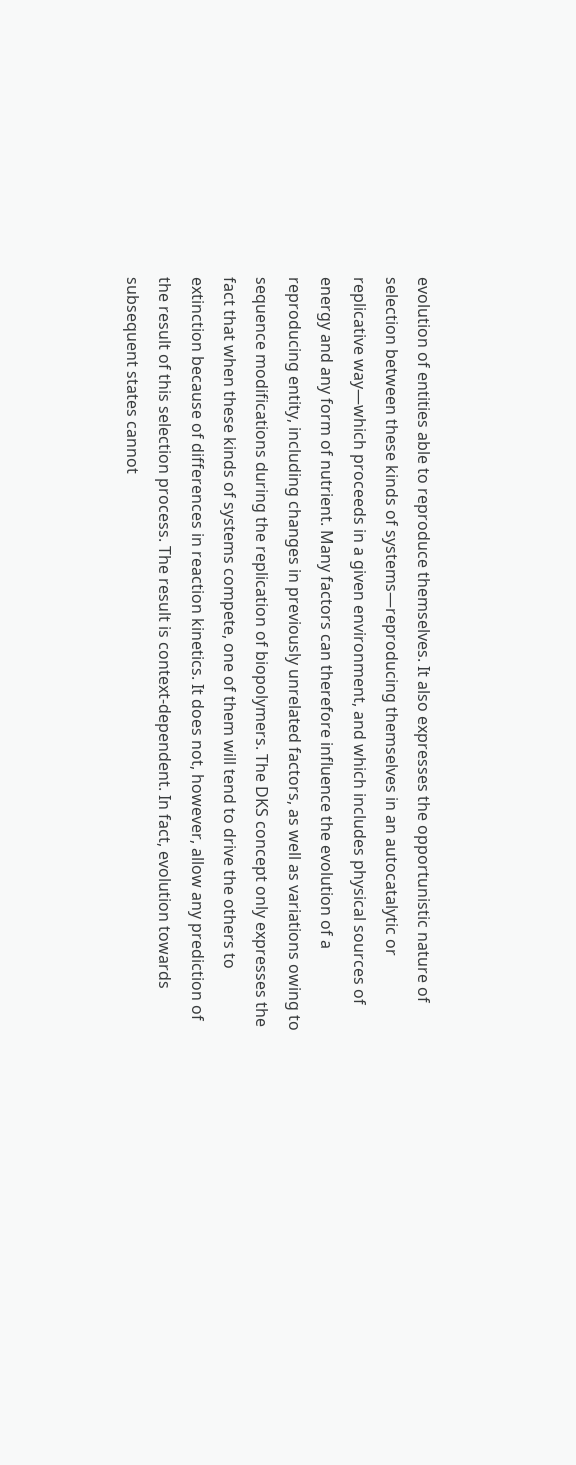evolution of entities able to reproduce themselves. It also expresses the opportunistic nature of selection between these kinds of systems—reproducing themselves in an autocatalytic or replicative way—which proceeds in a given environment, and which includes physical sources of energy and any form of nutrient. Many factors can therefore influence the evolution of a reproducing entity, including changes in previously unrelated factors, as well as variations owing to sequence modifications during the replication of biopolymers. The DKS concept only expresses the fact that when these kinds of systems compete, one of them will tend to drive the others to extinction because of differences in reaction kinetics. It does not, however, allow any prediction of the result of this selection process. The result is context-dependent. In fact, evolution towards subsequent states cannot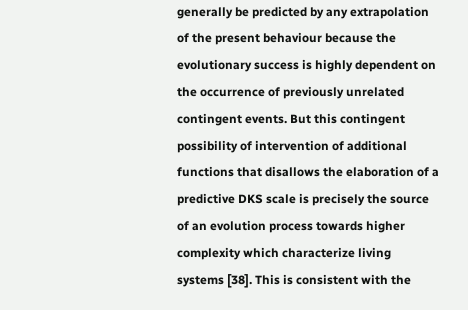generally be predicted by any extrapolation of the present behaviour because the evolutionary success is highly dependent on the occurrence of previously unrelated contingent events. But this contingent possibility of intervention of additional functions that disallows the elaboration of a predictive DKS scale is precisely the source of an evolution process towards higher complexity which characterize living systems [38]. This is consistent with the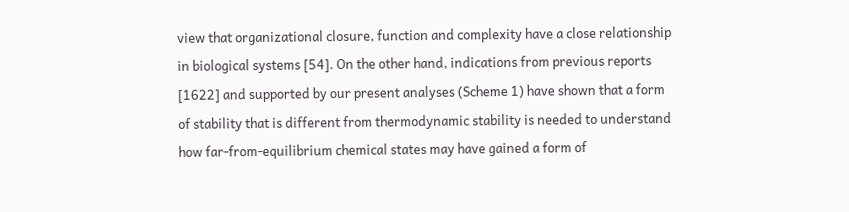view that organizational closure, function and complexity have a close relationship in biological systems [54]. On the other hand, indications from previous reports [1622] and supported by our present analyses (Scheme 1) have shown that a form of stability that is different from thermodynamic stability is needed to understand how far-from-equilibrium chemical states may have gained a form of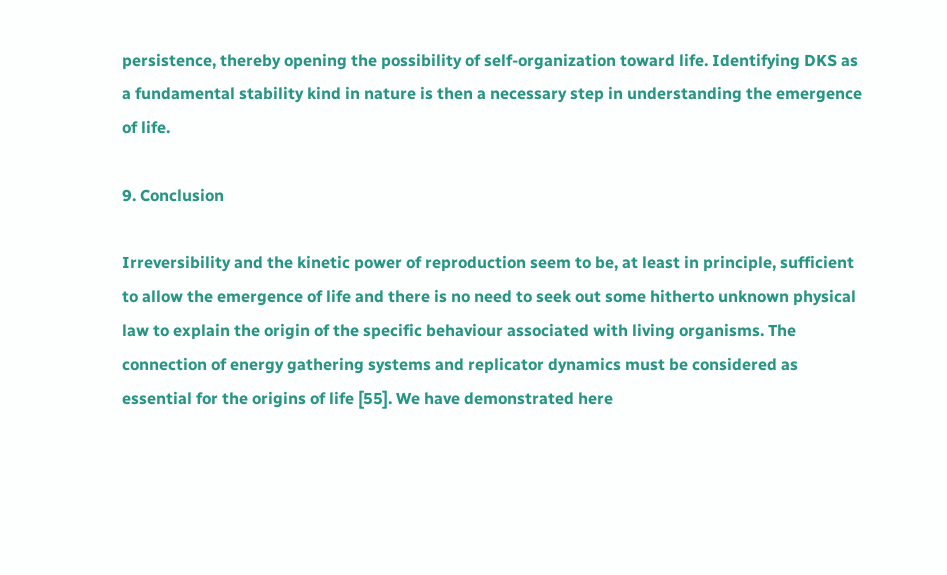persistence, thereby opening the possibility of self-organization toward life. Identifying DKS as a fundamental stability kind in nature is then a necessary step in understanding the emergence of life.

9. Conclusion

Irreversibility and the kinetic power of reproduction seem to be, at least in principle, sufficient to allow the emergence of life and there is no need to seek out some hitherto unknown physical law to explain the origin of the specific behaviour associated with living organisms. The connection of energy gathering systems and replicator dynamics must be considered as essential for the origins of life [55]. We have demonstrated here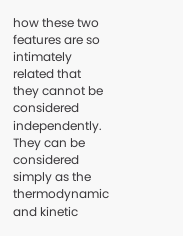how these two features are so intimately related that they cannot be considered independently. They can be considered simply as the thermodynamic and kinetic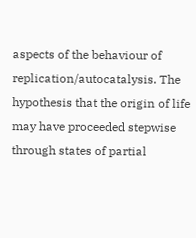aspects of the behaviour of replication/autocatalysis. The hypothesis that the origin of life may have proceeded stepwise through states of partial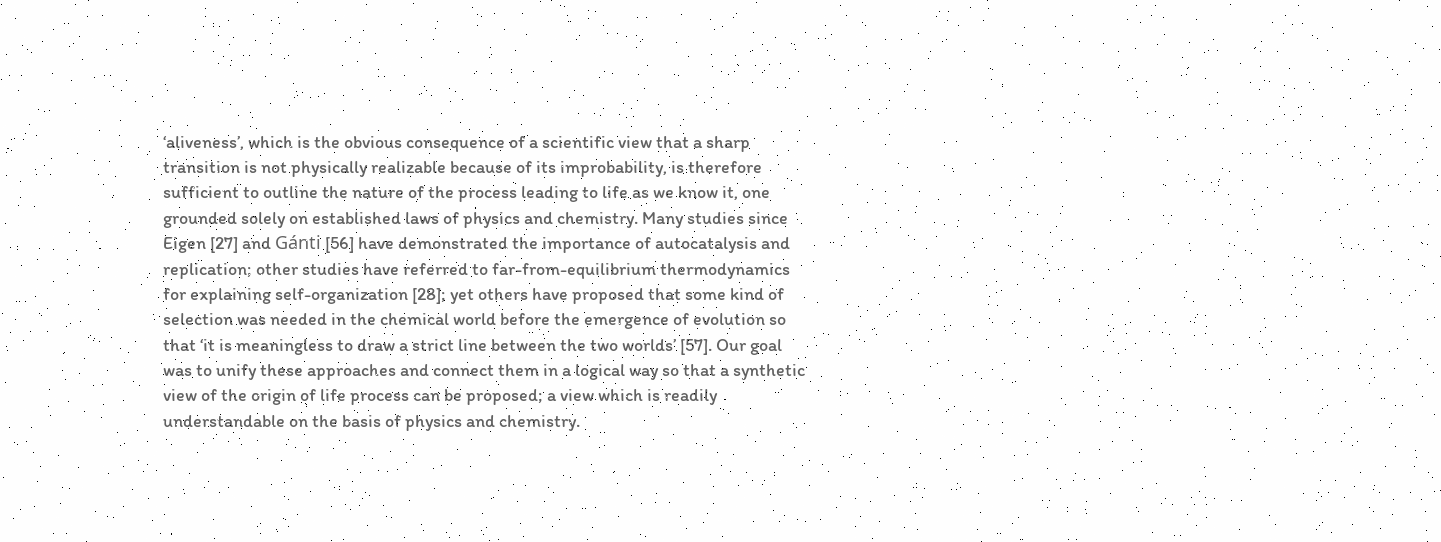‘aliveness’, which is the obvious consequence of a scientific view that a sharp transition is not physically realizable because of its improbability, is therefore sufficient to outline the nature of the process leading to life as we know it, one grounded solely on established laws of physics and chemistry. Many studies since Eigen [27] and Gánti [56] have demonstrated the importance of autocatalysis and replication; other studies have referred to far-from-equilibrium thermodynamics for explaining self-organization [28]; yet others have proposed that some kind of selection was needed in the chemical world before the emergence of evolution so that ‘it is meaningless to draw a strict line between the two worlds’ [57]. Our goal was to unify these approaches and connect them in a logical way so that a synthetic view of the origin of life process can be proposed; a view which is readily understandable on the basis of physics and chemistry.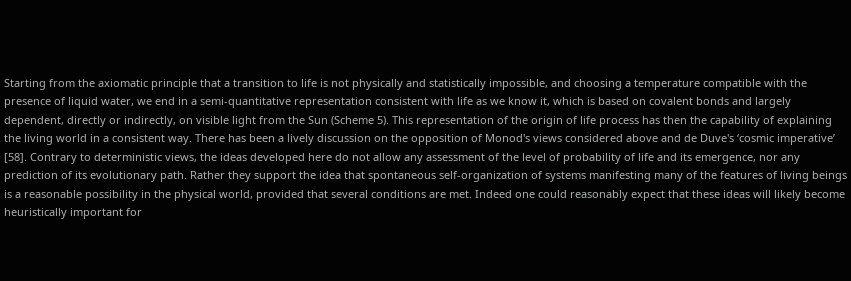Starting from the axiomatic principle that a transition to life is not physically and statistically impossible, and choosing a temperature compatible with the presence of liquid water, we end in a semi-quantitative representation consistent with life as we know it, which is based on covalent bonds and largely dependent, directly or indirectly, on visible light from the Sun (Scheme 5). This representation of the origin of life process has then the capability of explaining the living world in a consistent way. There has been a lively discussion on the opposition of Monod's views considered above and de Duve's ‘cosmic imperative’ [58]. Contrary to deterministic views, the ideas developed here do not allow any assessment of the level of probability of life and its emergence, nor any prediction of its evolutionary path. Rather they support the idea that spontaneous self-organization of systems manifesting many of the features of living beings is a reasonable possibility in the physical world, provided that several conditions are met. Indeed one could reasonably expect that these ideas will likely become heuristically important for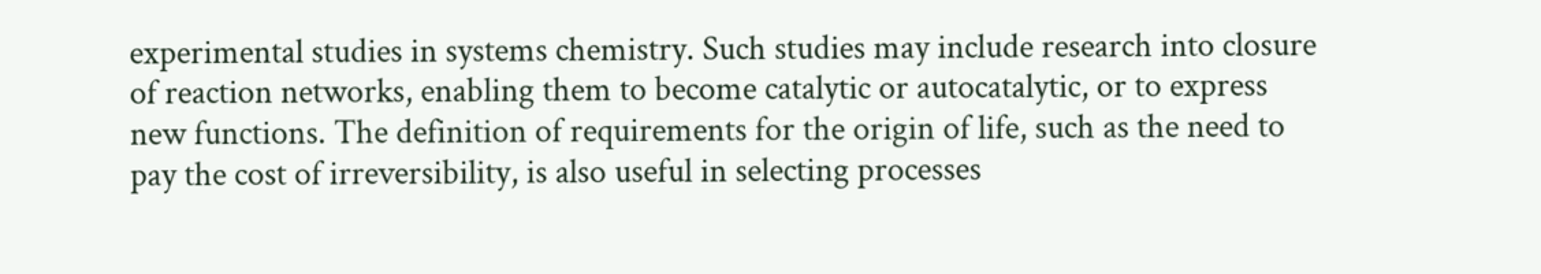experimental studies in systems chemistry. Such studies may include research into closure of reaction networks, enabling them to become catalytic or autocatalytic, or to express new functions. The definition of requirements for the origin of life, such as the need to pay the cost of irreversibility, is also useful in selecting processes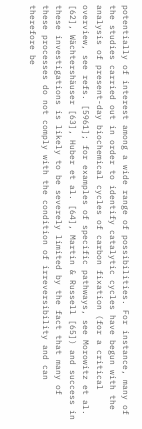potentially of interest among a wide range of possibilities. For instance, many of the studies carried out in order to identify catalytic cycles have begun with the analysis of present-day biochemical cycles of carbon fixation (for a critical overview, see refs. [5961]; for examples of specific pathways, see Morowitz et al. [62], Wächtershäuser [63], Huber et al. [64], Martin & Russell [65]) and success in these investigations is likely to be severely limited by the fact that many of these processes do not comply with the condition of irreversibility and can therefore be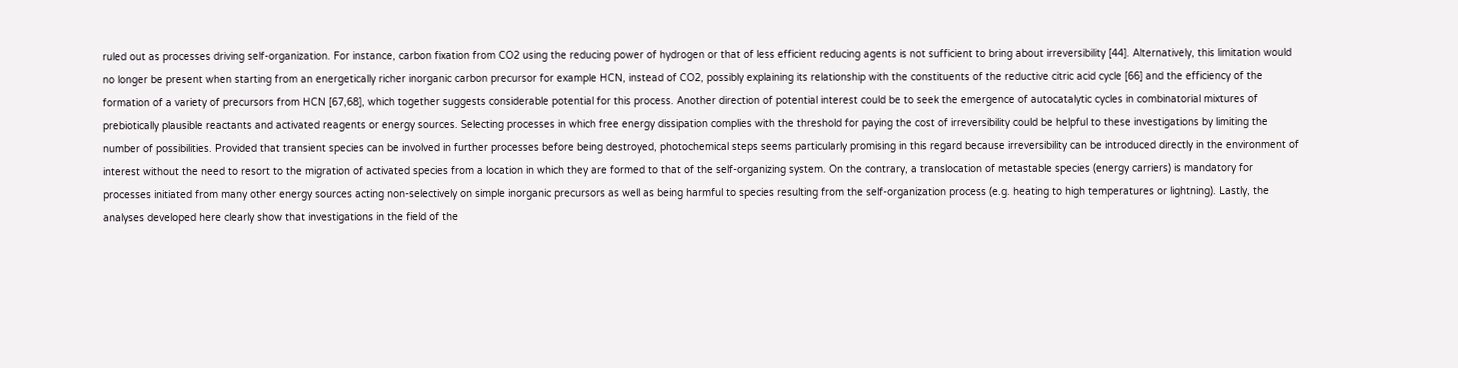ruled out as processes driving self-organization. For instance, carbon fixation from CO2 using the reducing power of hydrogen or that of less efficient reducing agents is not sufficient to bring about irreversibility [44]. Alternatively, this limitation would no longer be present when starting from an energetically richer inorganic carbon precursor for example HCN, instead of CO2, possibly explaining its relationship with the constituents of the reductive citric acid cycle [66] and the efficiency of the formation of a variety of precursors from HCN [67,68], which together suggests considerable potential for this process. Another direction of potential interest could be to seek the emergence of autocatalytic cycles in combinatorial mixtures of prebiotically plausible reactants and activated reagents or energy sources. Selecting processes in which free energy dissipation complies with the threshold for paying the cost of irreversibility could be helpful to these investigations by limiting the number of possibilities. Provided that transient species can be involved in further processes before being destroyed, photochemical steps seems particularly promising in this regard because irreversibility can be introduced directly in the environment of interest without the need to resort to the migration of activated species from a location in which they are formed to that of the self-organizing system. On the contrary, a translocation of metastable species (energy carriers) is mandatory for processes initiated from many other energy sources acting non-selectively on simple inorganic precursors as well as being harmful to species resulting from the self-organization process (e.g. heating to high temperatures or lightning). Lastly, the analyses developed here clearly show that investigations in the field of the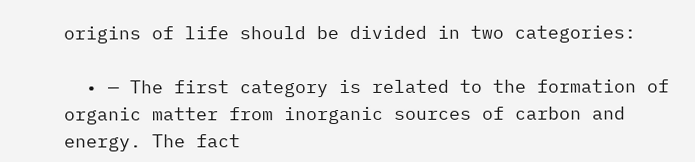origins of life should be divided in two categories:

  • — The first category is related to the formation of organic matter from inorganic sources of carbon and energy. The fact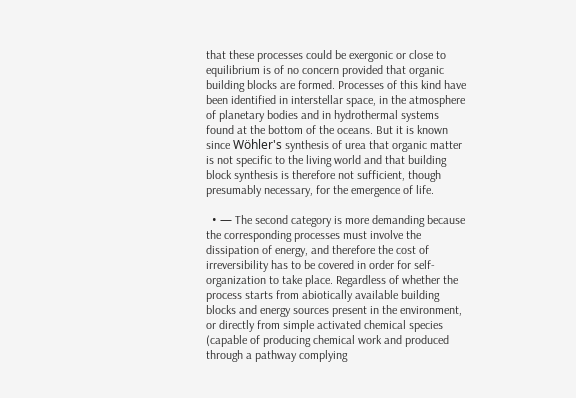that these processes could be exergonic or close to equilibrium is of no concern provided that organic building blocks are formed. Processes of this kind have been identified in interstellar space, in the atmosphere of planetary bodies and in hydrothermal systems found at the bottom of the oceans. But it is known since Wöhler's synthesis of urea that organic matter is not specific to the living world and that building block synthesis is therefore not sufficient, though presumably necessary, for the emergence of life.

  • — The second category is more demanding because the corresponding processes must involve the dissipation of energy, and therefore the cost of irreversibility has to be covered in order for self-organization to take place. Regardless of whether the process starts from abiotically available building blocks and energy sources present in the environment, or directly from simple activated chemical species (capable of producing chemical work and produced through a pathway complying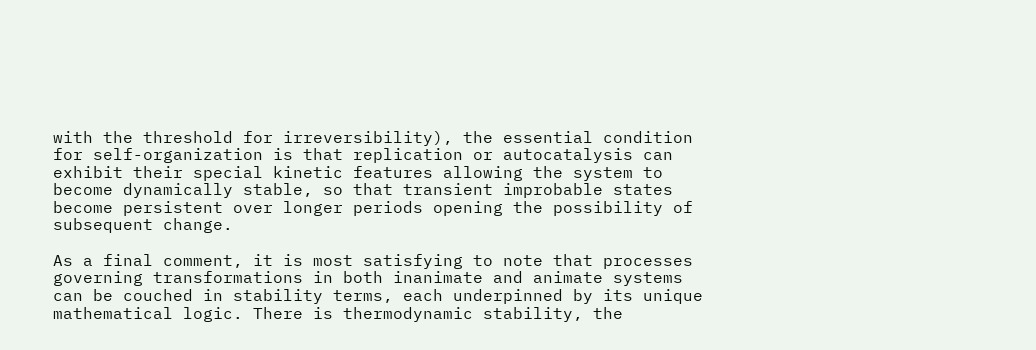with the threshold for irreversibility), the essential condition for self-organization is that replication or autocatalysis can exhibit their special kinetic features allowing the system to become dynamically stable, so that transient improbable states become persistent over longer periods opening the possibility of subsequent change.

As a final comment, it is most satisfying to note that processes governing transformations in both inanimate and animate systems can be couched in stability terms, each underpinned by its unique mathematical logic. There is thermodynamic stability, the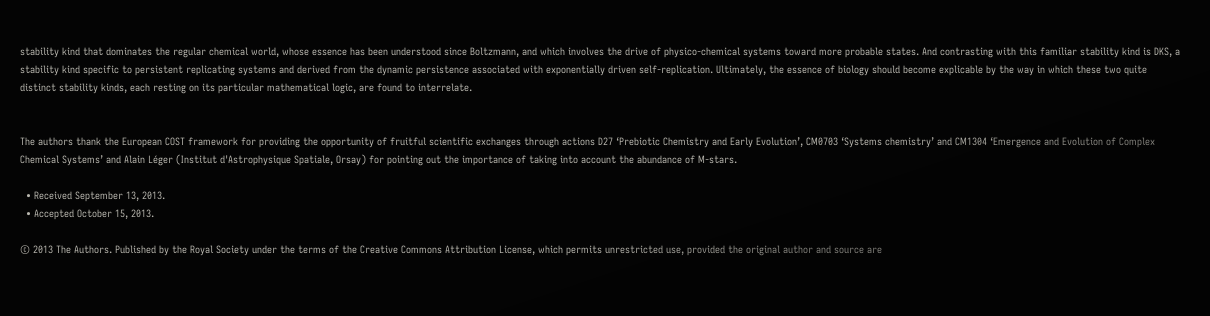stability kind that dominates the regular chemical world, whose essence has been understood since Boltzmann, and which involves the drive of physico-chemical systems toward more probable states. And contrasting with this familiar stability kind is DKS, a stability kind specific to persistent replicating systems and derived from the dynamic persistence associated with exponentially driven self-replication. Ultimately, the essence of biology should become explicable by the way in which these two quite distinct stability kinds, each resting on its particular mathematical logic, are found to interrelate.


The authors thank the European COST framework for providing the opportunity of fruitful scientific exchanges through actions D27 ‘Prebiotic Chemistry and Early Evolution’, CM0703 ‘Systems chemistry’ and CM1304 ‘Emergence and Evolution of Complex Chemical Systems’ and Alain Léger (Institut d'Astrophysique Spatiale, Orsay) for pointing out the importance of taking into account the abundance of M-stars.

  • Received September 13, 2013.
  • Accepted October 15, 2013.

© 2013 The Authors. Published by the Royal Society under the terms of the Creative Commons Attribution License, which permits unrestricted use, provided the original author and source are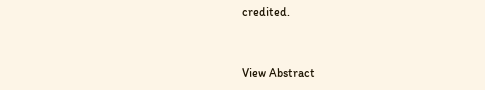credited.


View Abstract